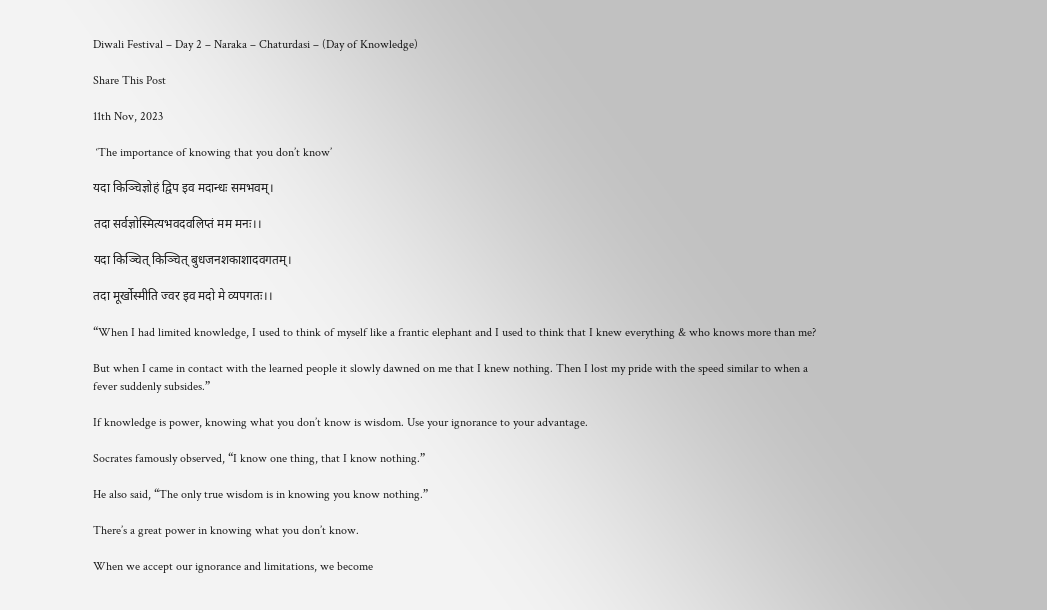Diwali Festival – Day 2 – Naraka – Chaturdasi – (Day of Knowledge)

Share This Post

11th Nov, 2023

 ‘The importance of knowing that you don’t know’

यदा किञ्चिज्ञोहं द्विप इव मदान्धः समभवम्।

तदा सर्वज्ञोस्मित्यभवदवलिप्तं मम मनः।।

यदा किञ्चित् किञ्चित् बुधजनशकाशादवगतम्।

तदा मूर्खोस्मीति ज्वर इव मदो मे व्यपगतः।।

“When I had limited knowledge, I used to think of myself like a frantic elephant and I used to think that I knew everything & who knows more than me?

But when I came in contact with the learned people it slowly dawned on me that I knew nothing. Then I lost my pride with the speed similar to when a fever suddenly subsides.”

If knowledge is power, knowing what you don’t know is wisdom. Use your ignorance to your advantage.

Socrates famously observed, “I know one thing, that I know nothing.”

He also said, “The only true wisdom is in knowing you know nothing.”

There’s a great power in knowing what you don’t know.

When we accept our ignorance and limitations, we become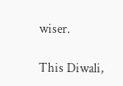wiser.

This Diwali,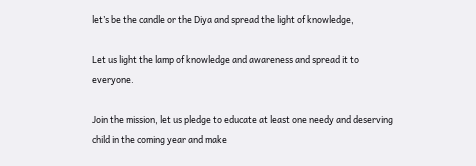let’s be the candle or the Diya and spread the light of knowledge,

Let us light the lamp of knowledge and awareness and spread it to everyone.

Join the mission, let us pledge to educate at least one needy and deserving child in the coming year and make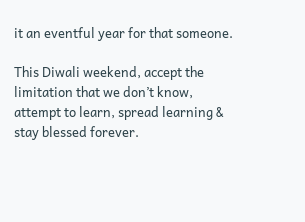it an eventful year for that someone.

This Diwali weekend, accept the limitation that we don’t know, attempt to learn, spread learning & stay blessed forever.